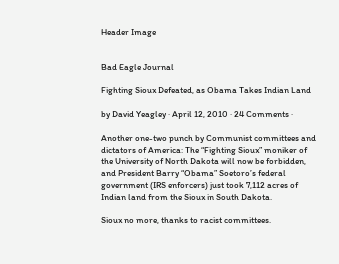Header Image


Bad Eagle Journal

Fighting Sioux Defeated, as Obama Takes Indian Land

by David Yeagley · April 12, 2010 · 24 Comments ·

Another one-two punch by Communist committees and dictators of America: The “Fighting Sioux” moniker of the University of North Dakota will now be forbidden, and President Barry “Obama” Soetoro’s federal government (IRS enforcers) just took 7,112 acres of Indian land from the Sioux in South Dakota.

Sioux no more, thanks to racist committees.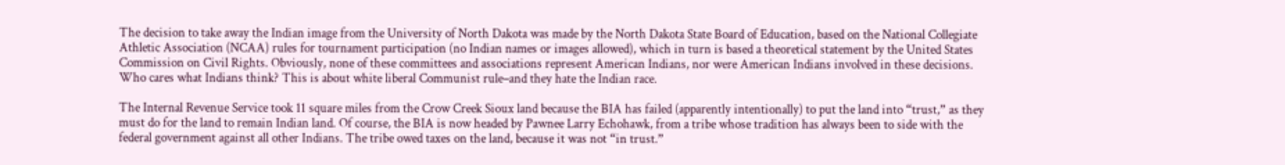The decision to take away the Indian image from the University of North Dakota was made by the North Dakota State Board of Education, based on the National Collegiate Athletic Association (NCAA) rules for tournament participation (no Indian names or images allowed), which in turn is based a theoretical statement by the United States Commission on Civil Rights. Obviously, none of these committees and associations represent American Indians, nor were American Indians involved in these decisions. Who cares what Indians think? This is about white liberal Communist rule–and they hate the Indian race.

The Internal Revenue Service took 11 square miles from the Crow Creek Sioux land because the BIA has failed (apparently intentionally) to put the land into “trust,” as they must do for the land to remain Indian land. Of course, the BIA is now headed by Pawnee Larry Echohawk, from a tribe whose tradition has always been to side with the federal government against all other Indians. The tribe owed taxes on the land, because it was not “in trust.”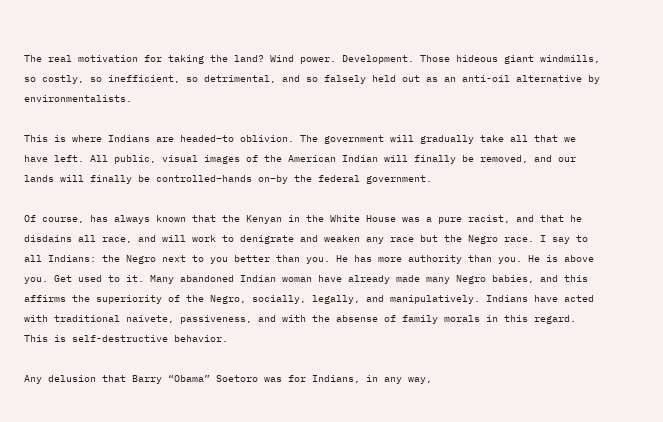The real motivation for taking the land? Wind power. Development. Those hideous giant windmills, so costly, so inefficient, so detrimental, and so falsely held out as an anti-oil alternative by environmentalists.

This is where Indians are headed–to oblivion. The government will gradually take all that we have left. All public, visual images of the American Indian will finally be removed, and our lands will finally be controlled–hands on–by the federal government.

Of course, has always known that the Kenyan in the White House was a pure racist, and that he disdains all race, and will work to denigrate and weaken any race but the Negro race. I say to all Indians: the Negro next to you better than you. He has more authority than you. He is above you. Get used to it. Many abandoned Indian woman have already made many Negro babies, and this affirms the superiority of the Negro, socially, legally, and manipulatively. Indians have acted with traditional naivete, passiveness, and with the absense of family morals in this regard. This is self-destructive behavior.

Any delusion that Barry “Obama” Soetoro was for Indians, in any way,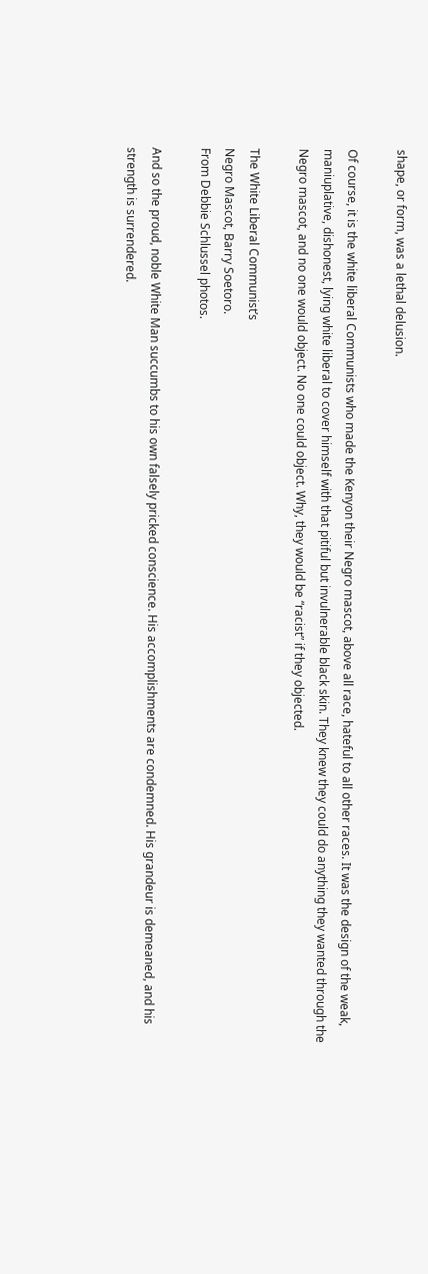shape, or form, was a lethal delusion.

Of course, it is the white liberal Communists who made the Kenyon their Negro mascot, above all race, hateful to all other races. It was the design of the weak, maniuplative, dishonest, lying white liberal to cover himself with that pitiful but invulnerable black skin. They knew they could do anything they wanted through the Negro mascot, and no one would object. No one could object. Why, they would be “racist” if they objected.

The White Liberal Communist’s
Negro Mascot, Barry Soetoro.
From Debbie Schlussel photos.

And so the proud, noble White Man succumbs to his own falsely pricked conscience. His accomplishments are condemned. His grandeur is demeaned, and his strength is surrendered.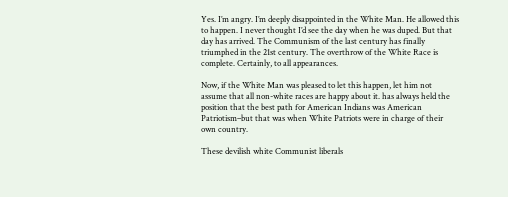Yes. I’m angry. I’m deeply disappointed in the White Man. He allowed this to happen. I never thought I’d see the day when he was duped. But that day has arrived. The Communism of the last century has finally triumphed in the 21st century. The overthrow of the White Race is complete. Certainly, to all appearances.

Now, if the White Man was pleased to let this happen, let him not assume that all non-white races are happy about it. has always held the position that the best path for American Indians was American Patriotism–but that was when White Patriots were in charge of their own country.

These devilish white Communist liberals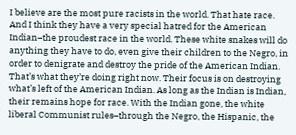I believe are the most pure racists in the world. That hate race. And I think they have a very special hatred for the American Indian–the proudest race in the world. These white snakes will do anything they have to do, even give their children to the Negro, in order to denigrate and destroy the pride of the American Indian. That’s what they’re doing right now. Their focus is on destroying what’s left of the American Indian. As long as the Indian is Indian, their remains hope for race. With the Indian gone, the white liberal Communist rules–through the Negro, the Hispanic, the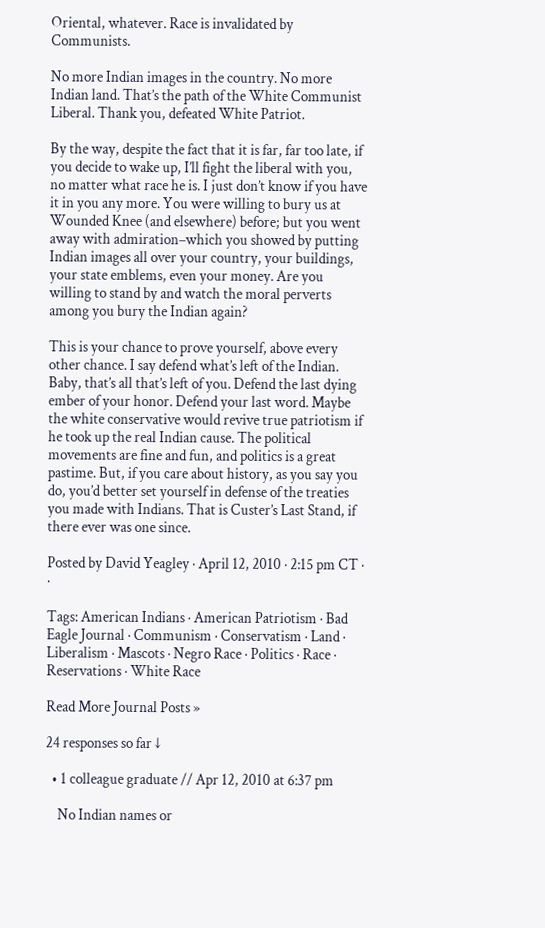Oriental, whatever. Race is invalidated by Communists.

No more Indian images in the country. No more Indian land. That’s the path of the White Communist Liberal. Thank you, defeated White Patriot.

By the way, despite the fact that it is far, far too late, if you decide to wake up, I’ll fight the liberal with you, no matter what race he is. I just don’t know if you have it in you any more. You were willing to bury us at Wounded Knee (and elsewhere) before; but you went away with admiration–which you showed by putting Indian images all over your country, your buildings, your state emblems, even your money. Are you willing to stand by and watch the moral perverts among you bury the Indian again?

This is your chance to prove yourself, above every other chance. I say defend what’s left of the Indian. Baby, that’s all that’s left of you. Defend the last dying ember of your honor. Defend your last word. Maybe the white conservative would revive true patriotism if he took up the real Indian cause. The political movements are fine and fun, and politics is a great pastime. But, if you care about history, as you say you do, you’d better set yourself in defense of the treaties you made with Indians. That is Custer’s Last Stand, if there ever was one since.

Posted by David Yeagley · April 12, 2010 · 2:15 pm CT · ·

Tags: American Indians · American Patriotism · Bad Eagle Journal · Communism · Conservatism · Land · Liberalism · Mascots · Negro Race · Politics · Race · Reservations · White Race

Read More Journal Posts »

24 responses so far ↓

  • 1 colleague graduate // Apr 12, 2010 at 6:37 pm

    No Indian names or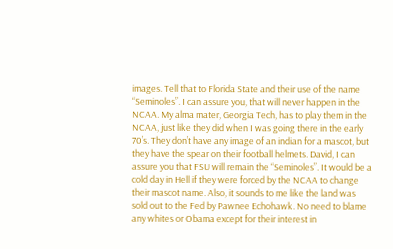images. Tell that to Florida State and their use of the name “Seminoles”. I can assure you, that will never happen in the NCAA. My alma mater, Georgia Tech, has to play them in the NCAA, just like they did when I was going there in the early 70’s. They don’t have any image of an indian for a mascot, but they have the spear on their football helmets. David, I can assure you that FSU will remain the “Seminoles”. It would be a cold day in Hell if they were forced by the NCAA to change their mascot name. Also, it sounds to me like the land was sold out to the Fed by Pawnee Echohawk. No need to blame any whites or Obama except for their interest in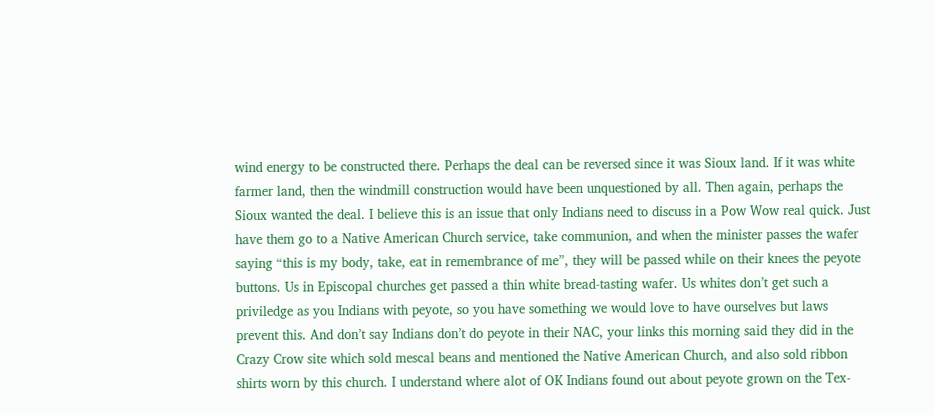wind energy to be constructed there. Perhaps the deal can be reversed since it was Sioux land. If it was white farmer land, then the windmill construction would have been unquestioned by all. Then again, perhaps the Sioux wanted the deal. I believe this is an issue that only Indians need to discuss in a Pow Wow real quick. Just have them go to a Native American Church service, take communion, and when the minister passes the wafer saying “this is my body, take, eat in remembrance of me”, they will be passed while on their knees the peyote buttons. Us in Episcopal churches get passed a thin white bread-tasting wafer. Us whites don’t get such a priviledge as you Indians with peyote, so you have something we would love to have ourselves but laws prevent this. And don’t say Indians don’t do peyote in their NAC, your links this morning said they did in the Crazy Crow site which sold mescal beans and mentioned the Native American Church, and also sold ribbon shirts worn by this church. I understand where alot of OK Indians found out about peyote grown on the Tex-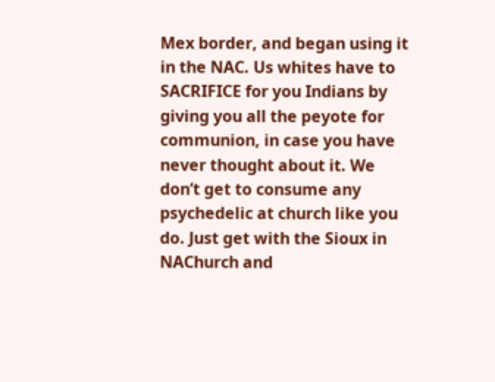Mex border, and began using it in the NAC. Us whites have to SACRIFICE for you Indians by giving you all the peyote for communion, in case you have never thought about it. We don’t get to consume any psychedelic at church like you do. Just get with the Sioux in NAChurch and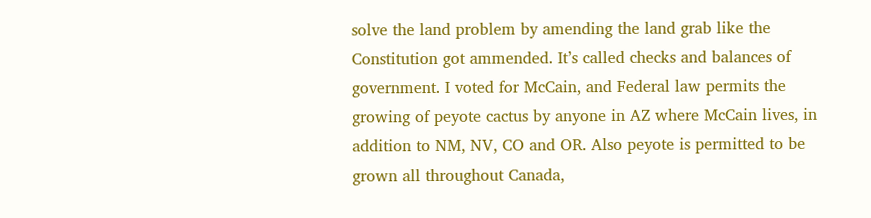solve the land problem by amending the land grab like the Constitution got ammended. It’s called checks and balances of government. I voted for McCain, and Federal law permits the growing of peyote cactus by anyone in AZ where McCain lives, in addition to NM, NV, CO and OR. Also peyote is permitted to be grown all throughout Canada,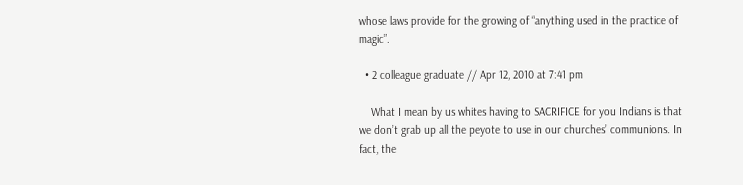whose laws provide for the growing of “anything used in the practice of magic”.

  • 2 colleague graduate // Apr 12, 2010 at 7:41 pm

    What I mean by us whites having to SACRIFICE for you Indians is that we don’t grab up all the peyote to use in our churches’ communions. In fact, the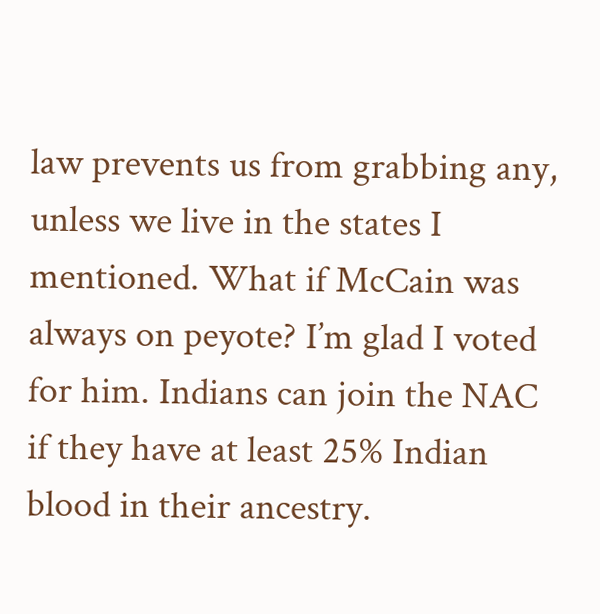law prevents us from grabbing any, unless we live in the states I mentioned. What if McCain was always on peyote? I’m glad I voted for him. Indians can join the NAC if they have at least 25% Indian blood in their ancestry.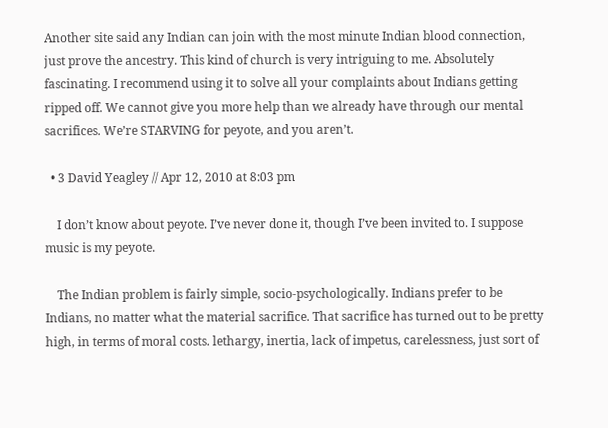Another site said any Indian can join with the most minute Indian blood connection, just prove the ancestry. This kind of church is very intriguing to me. Absolutely fascinating. I recommend using it to solve all your complaints about Indians getting ripped off. We cannot give you more help than we already have through our mental sacrifices. We’re STARVING for peyote, and you aren’t.

  • 3 David Yeagley // Apr 12, 2010 at 8:03 pm

    I don’t know about peyote. I’ve never done it, though I’ve been invited to. I suppose music is my peyote.

    The Indian problem is fairly simple, socio-psychologically. Indians prefer to be Indians, no matter what the material sacrifice. That sacrifice has turned out to be pretty high, in terms of moral costs. lethargy, inertia, lack of impetus, carelessness, just sort of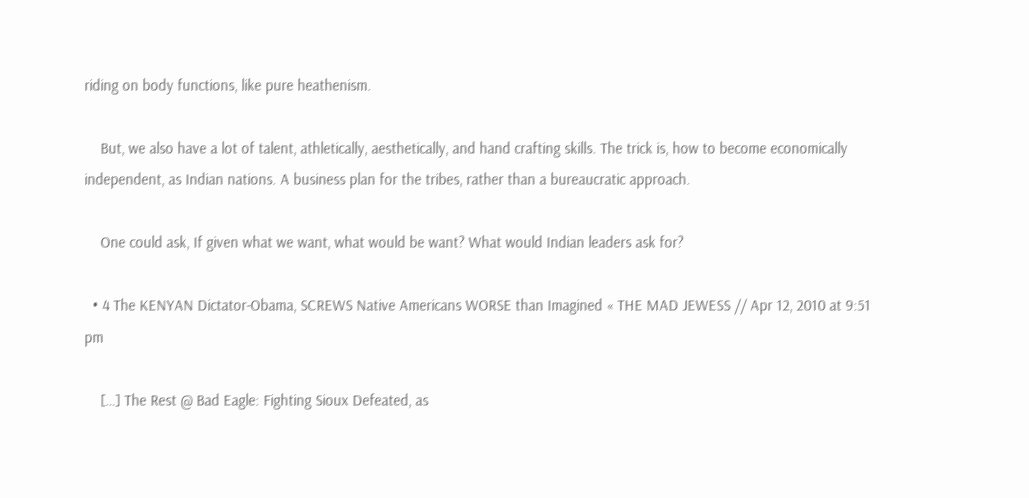riding on body functions, like pure heathenism.

    But, we also have a lot of talent, athletically, aesthetically, and hand crafting skills. The trick is, how to become economically independent, as Indian nations. A business plan for the tribes, rather than a bureaucratic approach.

    One could ask, If given what we want, what would be want? What would Indian leaders ask for?

  • 4 The KENYAN Dictator-Obama, SCREWS Native Americans WORSE than Imagined « THE MAD JEWESS // Apr 12, 2010 at 9:51 pm

    […] The Rest @ Bad Eagle: Fighting Sioux Defeated, as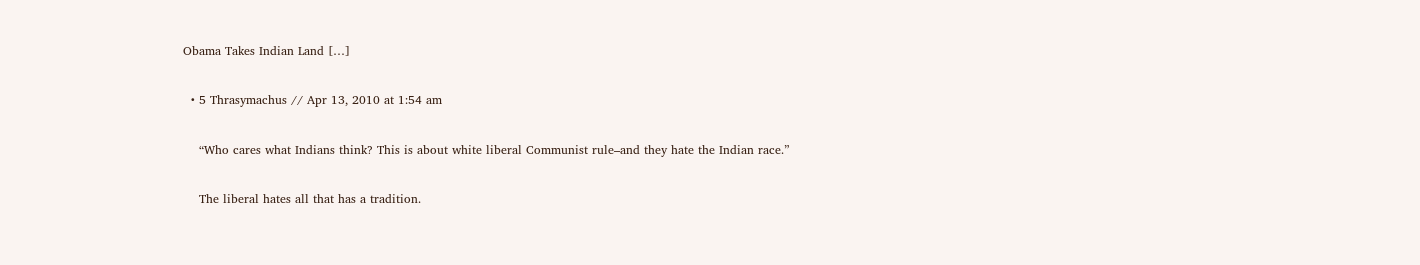Obama Takes Indian Land […]

  • 5 Thrasymachus // Apr 13, 2010 at 1:54 am

    “Who cares what Indians think? This is about white liberal Communist rule–and they hate the Indian race.”

    The liberal hates all that has a tradition.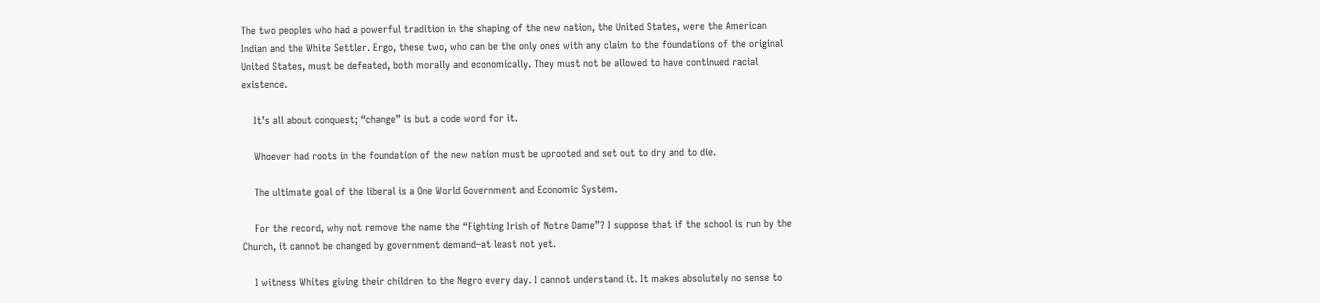The two peoples who had a powerful tradition in the shaping of the new nation, the United States, were the American Indian and the White Settler. Ergo, these two, who can be the only ones with any claim to the foundations of the original United States, must be defeated, both morally and economically. They must not be allowed to have continued racial existence.

    It’s all about conquest; “change” is but a code word for it.

    Whoever had roots in the foundation of the new nation must be uprooted and set out to dry and to die.

    The ultimate goal of the liberal is a One World Government and Economic System.

    For the record, why not remove the name the “Fighting Irish of Notre Dame”? I suppose that if the school is run by the Church, it cannot be changed by government demand–at least not yet.

    I witness Whites giving their children to the Negro every day. I cannot understand it. It makes absolutely no sense to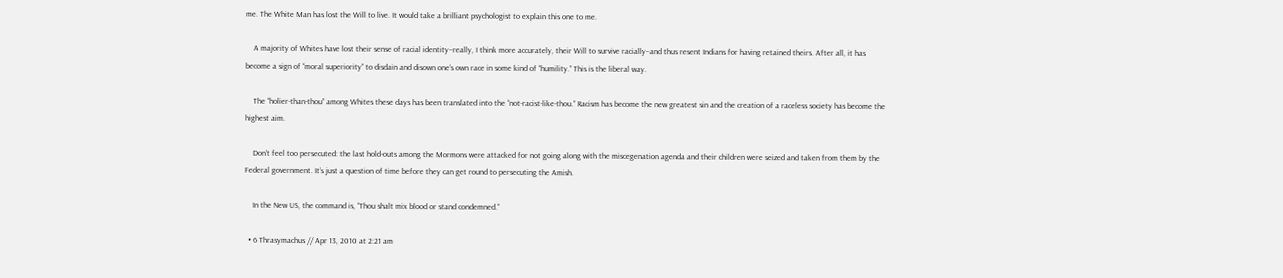me. The White Man has lost the Will to live. It would take a brilliant psychologist to explain this one to me.

    A majority of Whites have lost their sense of racial identity–really, I think more accurately, their Will to survive racially–and thus resent Indians for having retained theirs. After all, it has become a sign of “moral superiority” to disdain and disown one’s own race in some kind of “humility.” This is the liberal way.

    The “holier-than-thou” among Whites these days has been translated into the “not-racist-like-thou.” Racism has become the new greatest sin and the creation of a raceless society has become the highest aim.

    Don’t feel too persecuted: the last hold-outs among the Mormons were attacked for not going along with the miscegenation agenda and their children were seized and taken from them by the Federal government. It’s just a question of time before they can get round to persecuting the Amish.

    In the New US, the command is, “Thou shalt mix blood or stand condemned.”

  • 6 Thrasymachus // Apr 13, 2010 at 2:21 am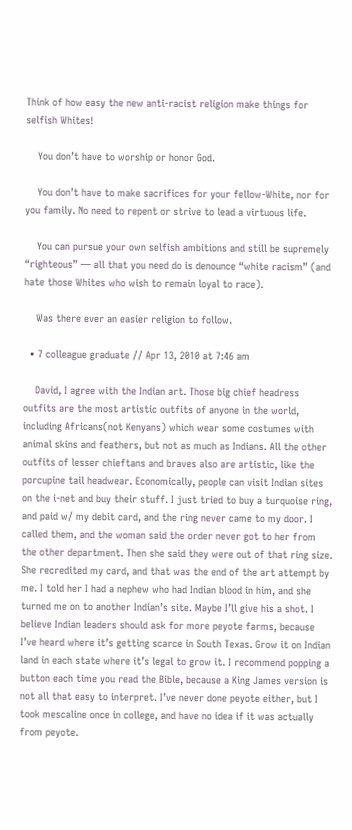Think of how easy the new anti-racist religion make things for selfish Whites!

    You don’t have to worship or honor God.

    You don’t have to make sacrifices for your fellow-White, nor for you family. No need to repent or strive to lead a virtuous life.

    You can pursue your own selfish ambitions and still be supremely “righteous” — all that you need do is denounce “white racism” (and hate those Whites who wish to remain loyal to race).

    Was there ever an easier religion to follow.

  • 7 colleague graduate // Apr 13, 2010 at 7:46 am

    David, I agree with the Indian art. Those big chief headress outfits are the most artistic outfits of anyone in the world, including Africans(not Kenyans) which wear some costumes with animal skins and feathers, but not as much as Indians. All the other outfits of lesser chieftans and braves also are artistic, like the porcupine tail headwear. Economically, people can visit Indian sites on the i-net and buy their stuff. I just tried to buy a turquoise ring, and paid w/ my debit card, and the ring never came to my door. I called them, and the woman said the order never got to her from the other department. Then she said they were out of that ring size. She recredited my card, and that was the end of the art attempt by me. I told her I had a nephew who had Indian blood in him, and she turned me on to another Indian’s site. Maybe I’ll give his a shot. I believe Indian leaders should ask for more peyote farms, because I’ve heard where it’s getting scarce in South Texas. Grow it on Indian land in each state where it’s legal to grow it. I recommend popping a button each time you read the Bible, because a King James version is not all that easy to interpret. I’ve never done peyote either, but I took mescaline once in college, and have no idea if it was actually from peyote.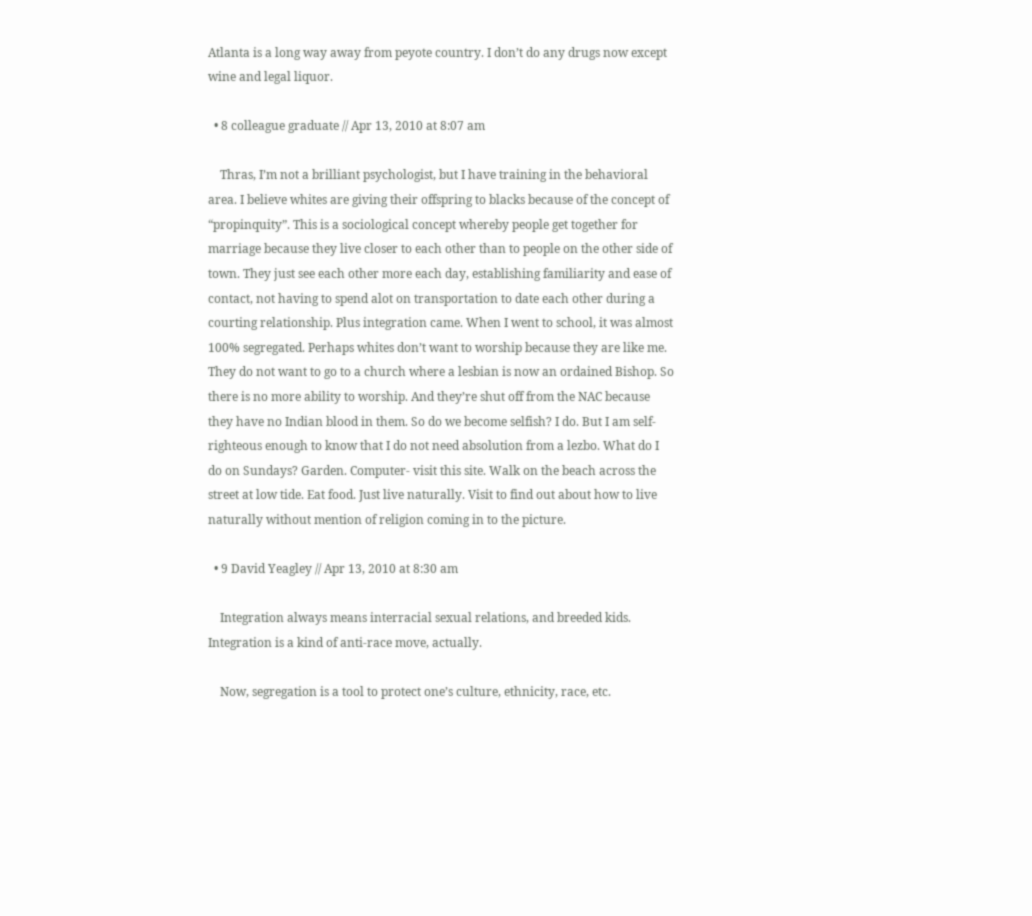Atlanta is a long way away from peyote country. I don’t do any drugs now except wine and legal liquor.

  • 8 colleague graduate // Apr 13, 2010 at 8:07 am

    Thras, I’m not a brilliant psychologist, but I have training in the behavioral area. I believe whites are giving their offspring to blacks because of the concept of “propinquity”. This is a sociological concept whereby people get together for marriage because they live closer to each other than to people on the other side of town. They just see each other more each day, establishing familiarity and ease of contact, not having to spend alot on transportation to date each other during a courting relationship. Plus integration came. When I went to school, it was almost 100% segregated. Perhaps whites don’t want to worship because they are like me. They do not want to go to a church where a lesbian is now an ordained Bishop. So there is no more ability to worship. And they’re shut off from the NAC because they have no Indian blood in them. So do we become selfish? I do. But I am self-righteous enough to know that I do not need absolution from a lezbo. What do I do on Sundays? Garden. Computer- visit this site. Walk on the beach across the street at low tide. Eat food. Just live naturally. Visit to find out about how to live naturally without mention of religion coming in to the picture.

  • 9 David Yeagley // Apr 13, 2010 at 8:30 am

    Integration always means interracial sexual relations, and breeded kids. Integration is a kind of anti-race move, actually.

    Now, segregation is a tool to protect one’s culture, ethnicity, race, etc.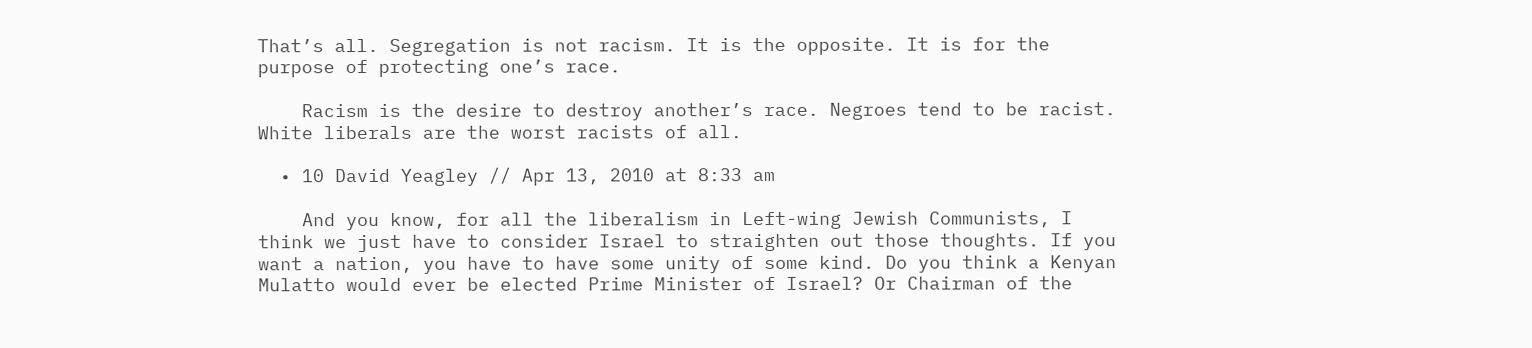That’s all. Segregation is not racism. It is the opposite. It is for the purpose of protecting one’s race.

    Racism is the desire to destroy another’s race. Negroes tend to be racist. White liberals are the worst racists of all.

  • 10 David Yeagley // Apr 13, 2010 at 8:33 am

    And you know, for all the liberalism in Left-wing Jewish Communists, I think we just have to consider Israel to straighten out those thoughts. If you want a nation, you have to have some unity of some kind. Do you think a Kenyan Mulatto would ever be elected Prime Minister of Israel? Or Chairman of the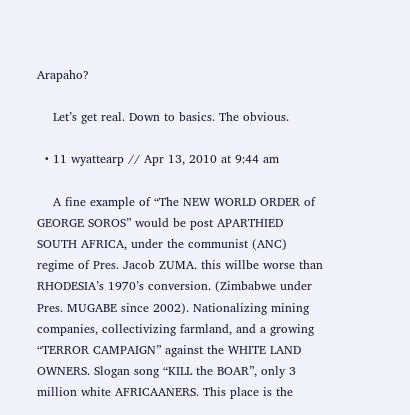Arapaho?

    Let’s get real. Down to basics. The obvious.

  • 11 wyattearp // Apr 13, 2010 at 9:44 am

    A fine example of “The NEW WORLD ORDER of GEORGE SOROS” would be post APARTHIED SOUTH AFRICA, under the communist (ANC) regime of Pres. Jacob ZUMA. this willbe worse than RHODESIA’s 1970’s conversion. (Zimbabwe under Pres. MUGABE since 2002). Nationalizing mining companies, collectivizing farmland, and a growing “TERROR CAMPAIGN” against the WHITE LAND OWNERS. Slogan song “KILL the BOAR”, only 3 million white AFRICAANERS. This place is the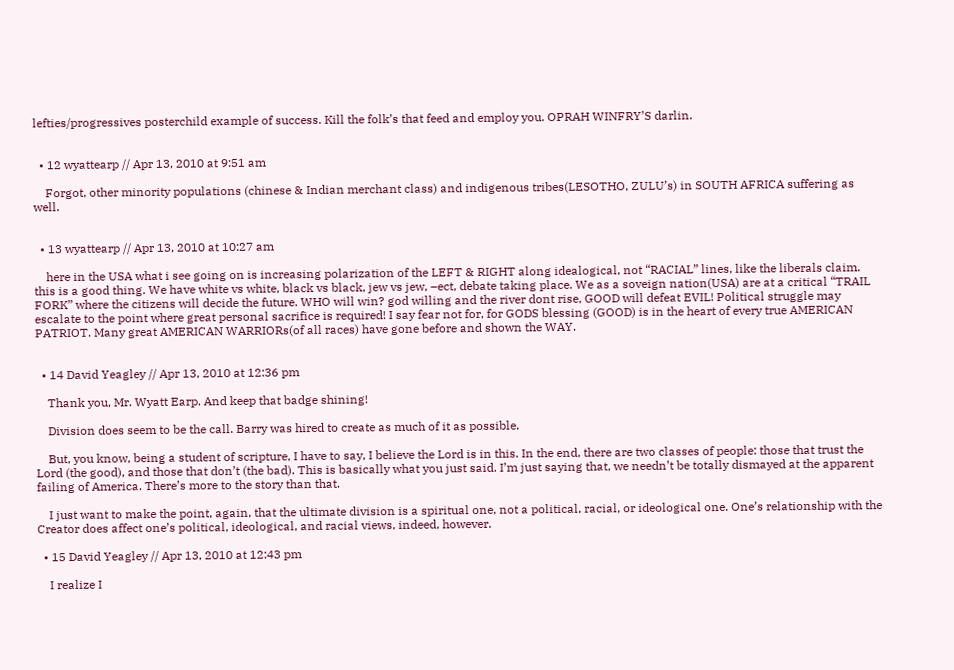lefties/progressives posterchild example of success. Kill the folk’s that feed and employ you. OPRAH WINFRY’S darlin.


  • 12 wyattearp // Apr 13, 2010 at 9:51 am

    Forgot, other minority populations (chinese & Indian merchant class) and indigenous tribes(LESOTHO, ZULU’s) in SOUTH AFRICA suffering as well.


  • 13 wyattearp // Apr 13, 2010 at 10:27 am

    here in the USA what i see going on is increasing polarization of the LEFT & RIGHT along idealogical, not “RACIAL” lines, like the liberals claim. this is a good thing. We have white vs white, black vs black, jew vs jew, –ect, debate taking place. We as a soveign nation(USA) are at a critical “TRAIL FORK” where the citizens will decide the future. WHO will win? god willing and the river dont rise, GOOD will defeat EVIL! Political struggle may escalate to the point where great personal sacrifice is required! I say fear not for, for GODS blessing (GOOD) is in the heart of every true AMERICAN PATRIOT. Many great AMERICAN WARRIORs(of all races) have gone before and shown the WAY.


  • 14 David Yeagley // Apr 13, 2010 at 12:36 pm

    Thank you, Mr. Wyatt Earp. And keep that badge shining!

    Division does seem to be the call. Barry was hired to create as much of it as possible.

    But, you know, being a student of scripture, I have to say, I believe the Lord is in this. In the end, there are two classes of people: those that trust the Lord (the good), and those that don’t (the bad). This is basically what you just said. I’m just saying that, we needn’t be totally dismayed at the apparent failing of America. There’s more to the story than that.

    I just want to make the point, again, that the ultimate division is a spiritual one, not a political, racial, or ideological one. One’s relationship with the Creator does affect one’s political, ideological, and racial views, indeed, however.

  • 15 David Yeagley // Apr 13, 2010 at 12:43 pm

    I realize I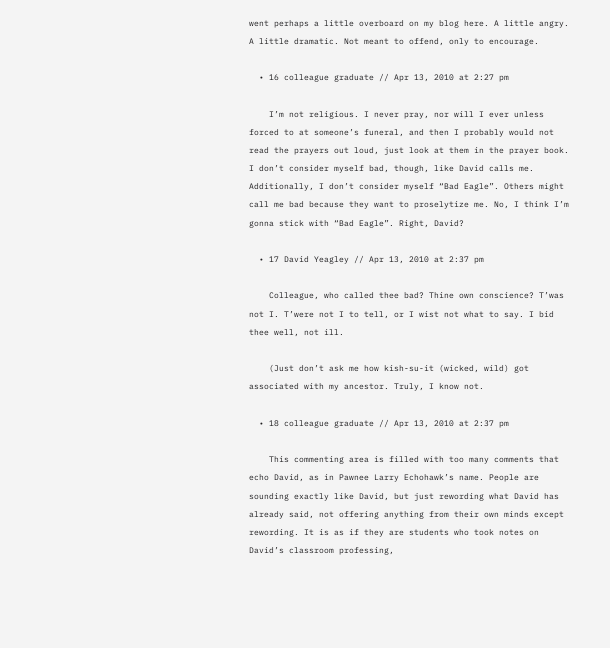went perhaps a little overboard on my blog here. A little angry. A little dramatic. Not meant to offend, only to encourage.

  • 16 colleague graduate // Apr 13, 2010 at 2:27 pm

    I’m not religious. I never pray, nor will I ever unless forced to at someone’s funeral, and then I probably would not read the prayers out loud, just look at them in the prayer book. I don’t consider myself bad, though, like David calls me. Additionally, I don’t consider myself “Bad Eagle”. Others might call me bad because they want to proselytize me. No, I think I’m gonna stick with “Bad Eagle”. Right, David?

  • 17 David Yeagley // Apr 13, 2010 at 2:37 pm

    Colleague, who called thee bad? Thine own conscience? T’was not I. T’were not I to tell, or I wist not what to say. I bid thee well, not ill.

    (Just don’t ask me how kish-su-it (wicked, wild) got associated with my ancestor. Truly, I know not.

  • 18 colleague graduate // Apr 13, 2010 at 2:37 pm

    This commenting area is filled with too many comments that echo David, as in Pawnee Larry Echohawk’s name. People are sounding exactly like David, but just rewording what David has already said, not offering anything from their own minds except rewording. It is as if they are students who took notes on David’s classroom professing,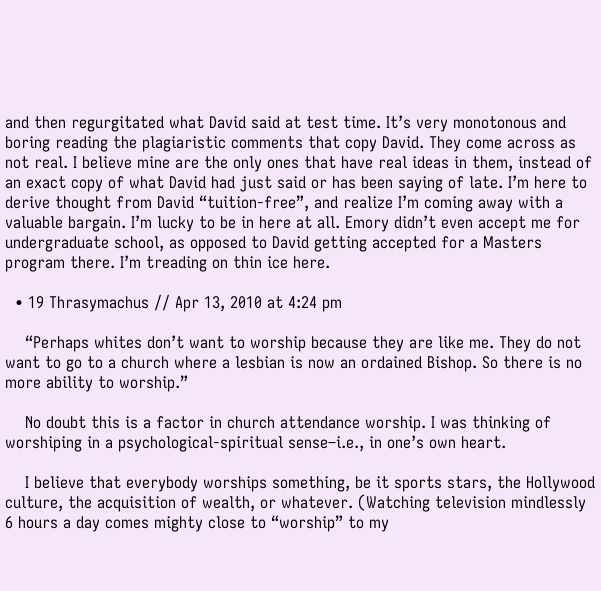and then regurgitated what David said at test time. It’s very monotonous and boring reading the plagiaristic comments that copy David. They come across as not real. I believe mine are the only ones that have real ideas in them, instead of an exact copy of what David had just said or has been saying of late. I’m here to derive thought from David “tuition-free”, and realize I’m coming away with a valuable bargain. I’m lucky to be in here at all. Emory didn’t even accept me for undergraduate school, as opposed to David getting accepted for a Masters program there. I’m treading on thin ice here.

  • 19 Thrasymachus // Apr 13, 2010 at 4:24 pm

    “Perhaps whites don’t want to worship because they are like me. They do not want to go to a church where a lesbian is now an ordained Bishop. So there is no more ability to worship.”

    No doubt this is a factor in church attendance worship. I was thinking of worshiping in a psychological-spiritual sense–i.e., in one’s own heart.

    I believe that everybody worships something, be it sports stars, the Hollywood culture, the acquisition of wealth, or whatever. (Watching television mindlessly 6 hours a day comes mighty close to “worship” to my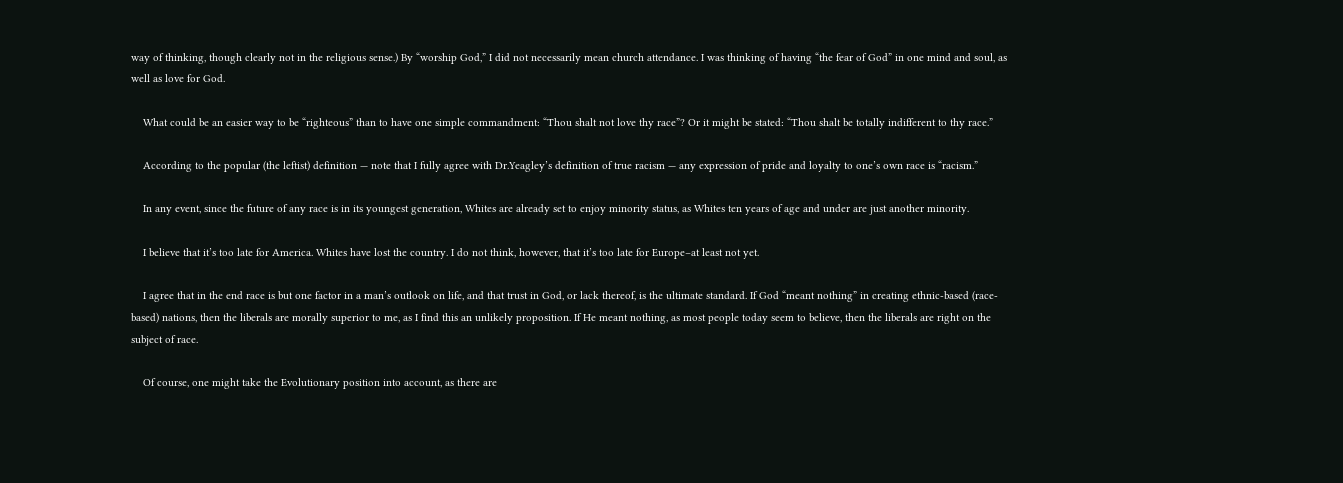way of thinking, though clearly not in the religious sense.) By “worship God,” I did not necessarily mean church attendance. I was thinking of having “the fear of God” in one mind and soul, as well as love for God.

    What could be an easier way to be “righteous” than to have one simple commandment: “Thou shalt not love thy race”? Or it might be stated: “Thou shalt be totally indifferent to thy race.”

    According to the popular (the leftist) definition — note that I fully agree with Dr.Yeagley’s definition of true racism — any expression of pride and loyalty to one’s own race is “racism.”

    In any event, since the future of any race is in its youngest generation, Whites are already set to enjoy minority status, as Whites ten years of age and under are just another minority.

    I believe that it’s too late for America. Whites have lost the country. I do not think, however, that it’s too late for Europe–at least not yet.

    I agree that in the end race is but one factor in a man’s outlook on life, and that trust in God, or lack thereof, is the ultimate standard. If God “meant nothing” in creating ethnic-based (race-based) nations, then the liberals are morally superior to me, as I find this an unlikely proposition. If He meant nothing, as most people today seem to believe, then the liberals are right on the subject of race.

    Of course, one might take the Evolutionary position into account, as there are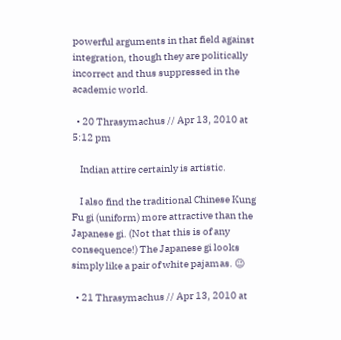powerful arguments in that field against integration, though they are politically incorrect and thus suppressed in the academic world.

  • 20 Thrasymachus // Apr 13, 2010 at 5:12 pm

    Indian attire certainly is artistic.

    I also find the traditional Chinese Kung Fu gi (uniform) more attractive than the Japanese gi. (Not that this is of any consequence!) The Japanese gi looks simply like a pair of white pajamas. 😉

  • 21 Thrasymachus // Apr 13, 2010 at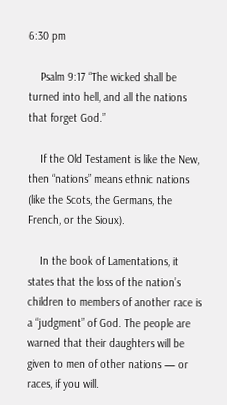6:30 pm

    Psalm 9:17 “The wicked shall be turned into hell, and all the nations that forget God.”

    If the Old Testament is like the New, then “nations” means ethnic nations (like the Scots, the Germans, the French, or the Sioux).

    In the book of Lamentations, it states that the loss of the nation’s children to members of another race is a “judgment” of God. The people are warned that their daughters will be given to men of other nations — or races, if you will.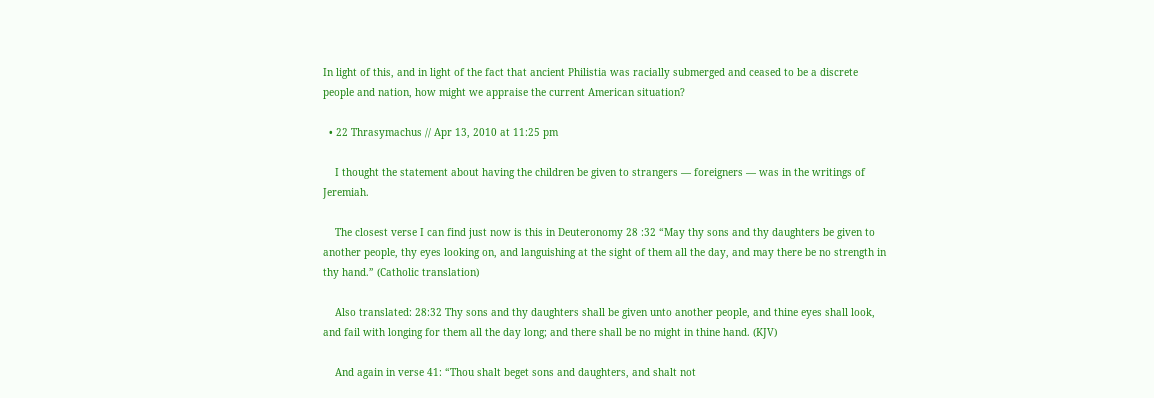In light of this, and in light of the fact that ancient Philistia was racially submerged and ceased to be a discrete people and nation, how might we appraise the current American situation?

  • 22 Thrasymachus // Apr 13, 2010 at 11:25 pm

    I thought the statement about having the children be given to strangers — foreigners — was in the writings of Jeremiah.

    The closest verse I can find just now is this in Deuteronomy 28 :32 “May thy sons and thy daughters be given to another people, thy eyes looking on, and languishing at the sight of them all the day, and may there be no strength in thy hand.” (Catholic translation)

    Also translated: 28:32 Thy sons and thy daughters shall be given unto another people, and thine eyes shall look, and fail with longing for them all the day long; and there shall be no might in thine hand. (KJV)

    And again in verse 41: “Thou shalt beget sons and daughters, and shalt not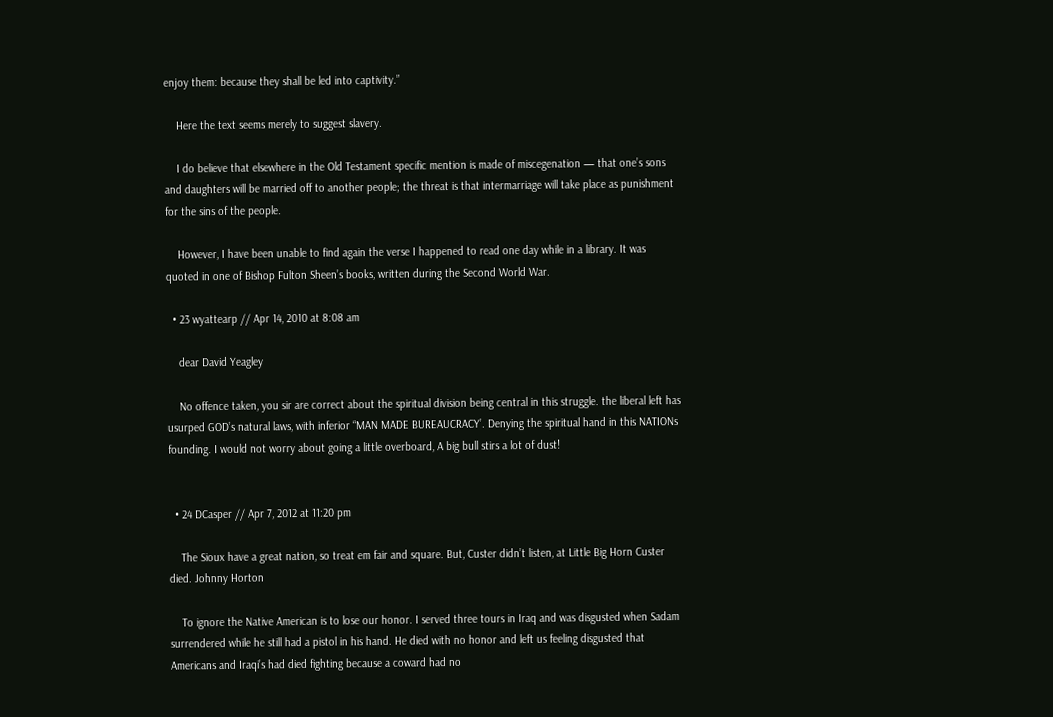enjoy them: because they shall be led into captivity.”

    Here the text seems merely to suggest slavery.

    I do believe that elsewhere in the Old Testament specific mention is made of miscegenation — that one’s sons and daughters will be married off to another people; the threat is that intermarriage will take place as punishment for the sins of the people.

    However, I have been unable to find again the verse I happened to read one day while in a library. It was quoted in one of Bishop Fulton Sheen’s books, written during the Second World War.

  • 23 wyattearp // Apr 14, 2010 at 8:08 am

    dear David Yeagley

    No offence taken, you sir are correct about the spiritual division being central in this struggle. the liberal left has usurped GOD’s natural laws, with inferior “MAN MADE BUREAUCRACY’. Denying the spiritual hand in this NATIONs founding. I would not worry about going a little overboard, A big bull stirs a lot of dust!


  • 24 DCasper // Apr 7, 2012 at 11:20 pm

    The Sioux have a great nation, so treat em fair and square. But, Custer didn’t listen, at Little Big Horn Custer died. Johnny Horton

    To ignore the Native American is to lose our honor. I served three tours in Iraq and was disgusted when Sadam surrendered while he still had a pistol in his hand. He died with no honor and left us feeling disgusted that Americans and Iraqi’s had died fighting because a coward had no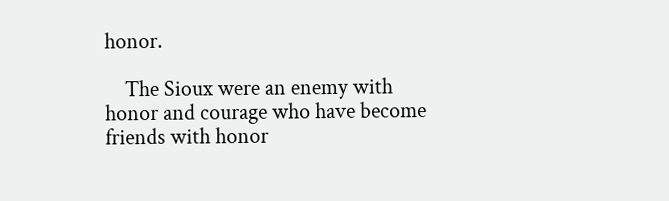honor.

    The Sioux were an enemy with honor and courage who have become friends with honor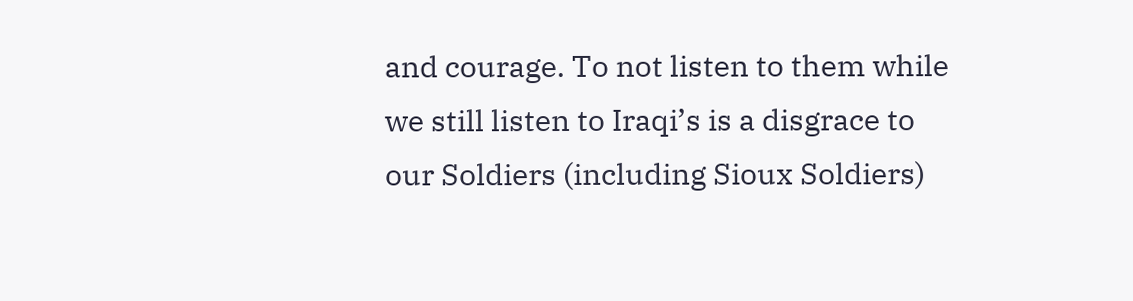and courage. To not listen to them while we still listen to Iraqi’s is a disgrace to our Soldiers (including Sioux Soldiers)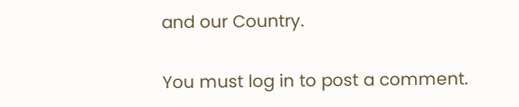and our Country.

You must log in to post a comment.